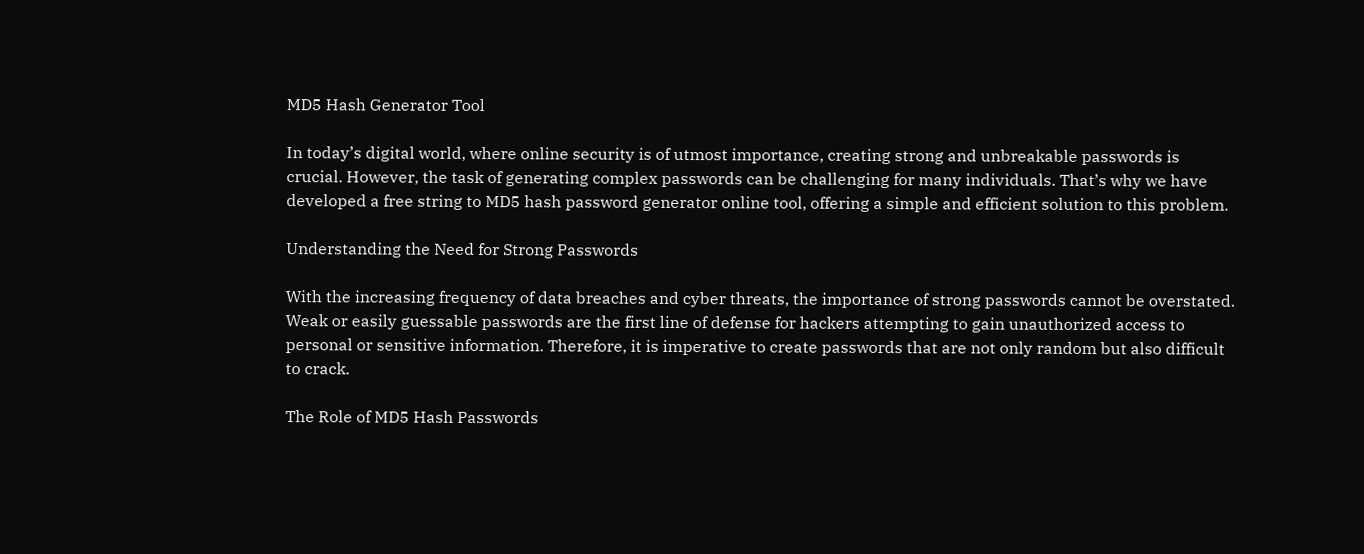MD5 Hash Generator Tool

In today’s digital world, where online security is of utmost importance, creating strong and unbreakable passwords is crucial. However, the task of generating complex passwords can be challenging for many individuals. That’s why we have developed a free string to MD5 hash password generator online tool, offering a simple and efficient solution to this problem.

Understanding the Need for Strong Passwords

With the increasing frequency of data breaches and cyber threats, the importance of strong passwords cannot be overstated. Weak or easily guessable passwords are the first line of defense for hackers attempting to gain unauthorized access to personal or sensitive information. Therefore, it is imperative to create passwords that are not only random but also difficult to crack.

The Role of MD5 Hash Passwords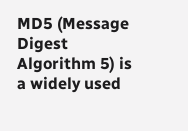MD5 (Message Digest Algorithm 5) is a widely used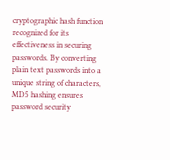cryptographic hash function recognized for its effectiveness in securing passwords. By converting plain text passwords into a unique string of characters, MD5 hashing ensures password security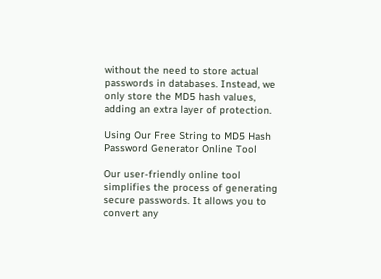without the need to store actual passwords in databases. Instead, we only store the MD5 hash values, adding an extra layer of protection.

Using Our Free String to MD5 Hash Password Generator Online Tool

Our user-friendly online tool simplifies the process of generating secure passwords. It allows you to convert any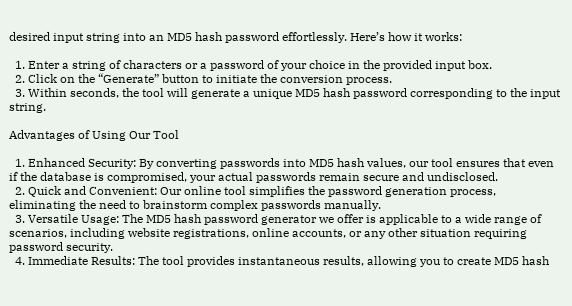desired input string into an MD5 hash password effortlessly. Here’s how it works:

  1. Enter a string of characters or a password of your choice in the provided input box.
  2. Click on the “Generate” button to initiate the conversion process.
  3. Within seconds, the tool will generate a unique MD5 hash password corresponding to the input string.

Advantages of Using Our Tool

  1. Enhanced Security: By converting passwords into MD5 hash values, our tool ensures that even if the database is compromised, your actual passwords remain secure and undisclosed.
  2. Quick and Convenient: Our online tool simplifies the password generation process, eliminating the need to brainstorm complex passwords manually.
  3. Versatile Usage: The MD5 hash password generator we offer is applicable to a wide range of scenarios, including website registrations, online accounts, or any other situation requiring password security.
  4. Immediate Results: The tool provides instantaneous results, allowing you to create MD5 hash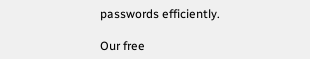passwords efficiently.

Our free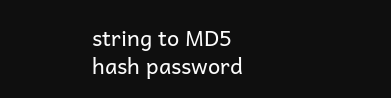string to MD5 hash password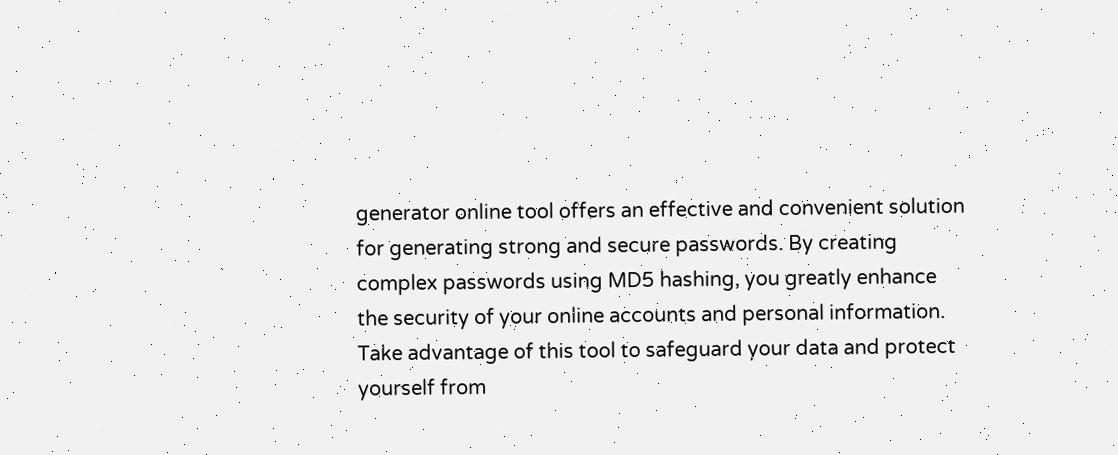generator online tool offers an effective and convenient solution for generating strong and secure passwords. By creating complex passwords using MD5 hashing, you greatly enhance the security of your online accounts and personal information. Take advantage of this tool to safeguard your data and protect yourself from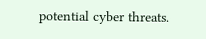potential cyber threats.